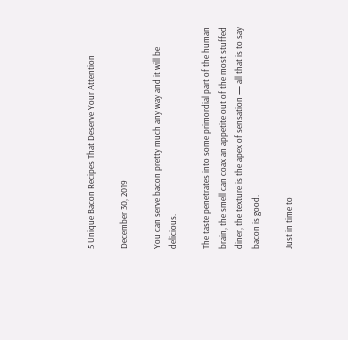5 Unique Bacon Recipes That Deserve Your Attention

December 30, 2019

You can serve bacon pretty much any way and it will be delicious.

The taste penetrates into some primordial part of the human brain, the smell can coax an appetite out of the most stuffed diner, the texture is the apex of sensation — all that is to say bacon is good.

Just in time to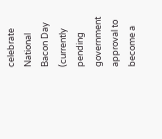celebrate National Bacon Day (currently pending government approval to become a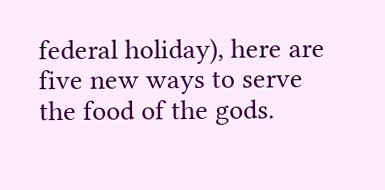federal holiday), here are five new ways to serve the food of the gods.